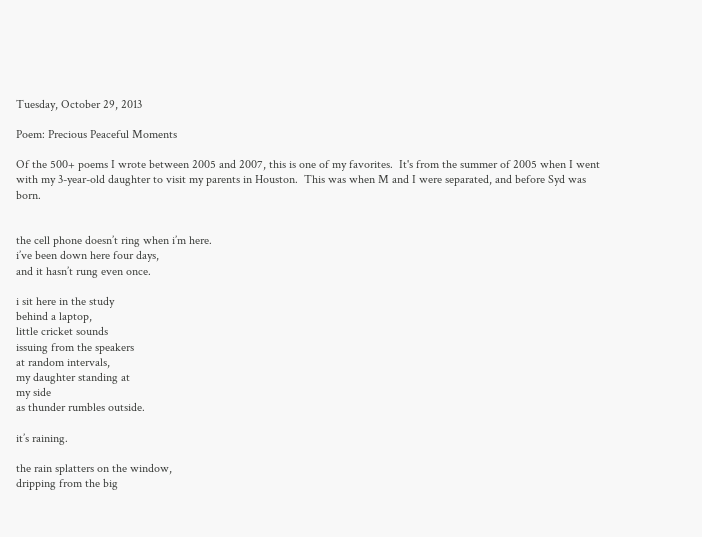Tuesday, October 29, 2013

Poem: Precious Peaceful Moments

Of the 500+ poems I wrote between 2005 and 2007, this is one of my favorites.  It's from the summer of 2005 when I went with my 3-year-old daughter to visit my parents in Houston.  This was when M and I were separated, and before Syd was born.


the cell phone doesn’t ring when i’m here.
i’ve been down here four days,
and it hasn’t rung even once.

i sit here in the study
behind a laptop,
little cricket sounds
issuing from the speakers
at random intervals,
my daughter standing at
my side
as thunder rumbles outside.

it’s raining.

the rain splatters on the window,
dripping from the big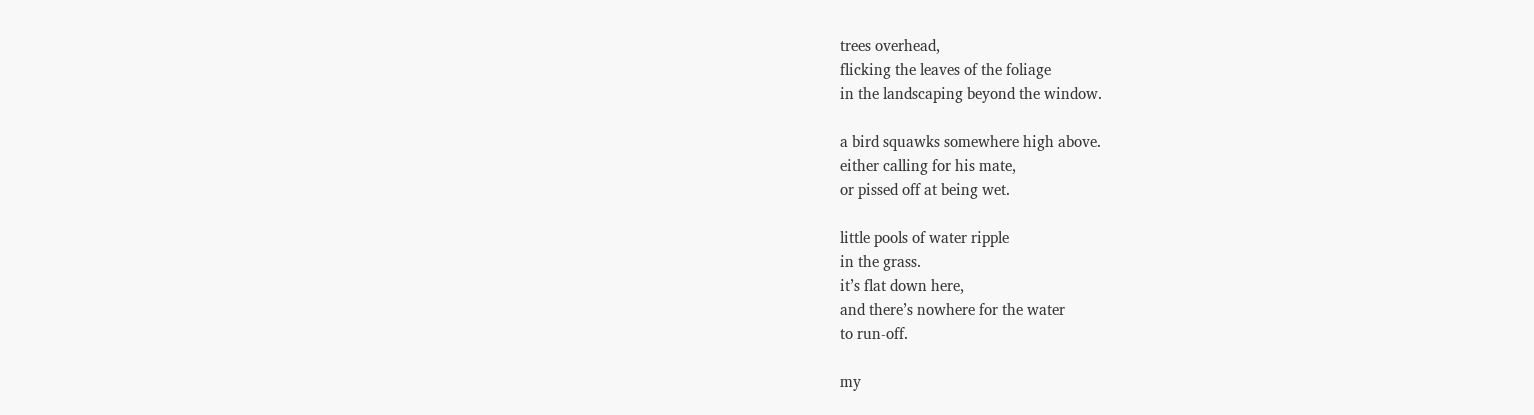trees overhead,
flicking the leaves of the foliage
in the landscaping beyond the window.

a bird squawks somewhere high above.
either calling for his mate,
or pissed off at being wet.

little pools of water ripple
in the grass.
it’s flat down here,
and there’s nowhere for the water
to run-off.

my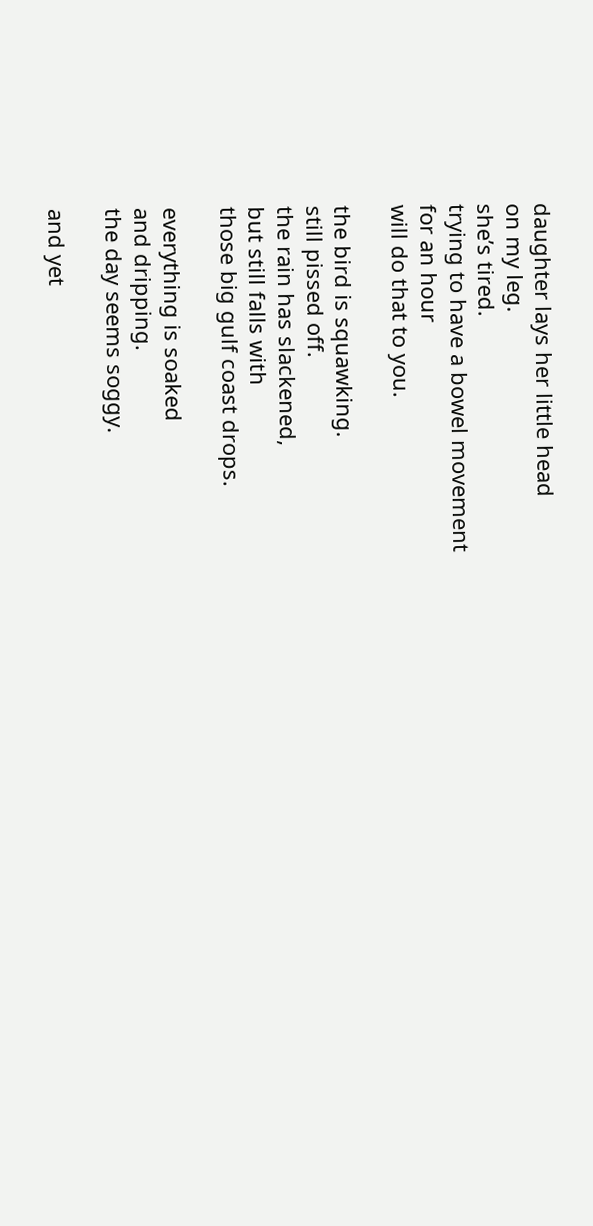daughter lays her little head
on my leg.
she’s tired.
trying to have a bowel movement
for an hour
will do that to you.

the bird is squawking.
still pissed off.
the rain has slackened,
but still falls with
those big gulf coast drops.

everything is soaked
and dripping.
the day seems soggy.

and yet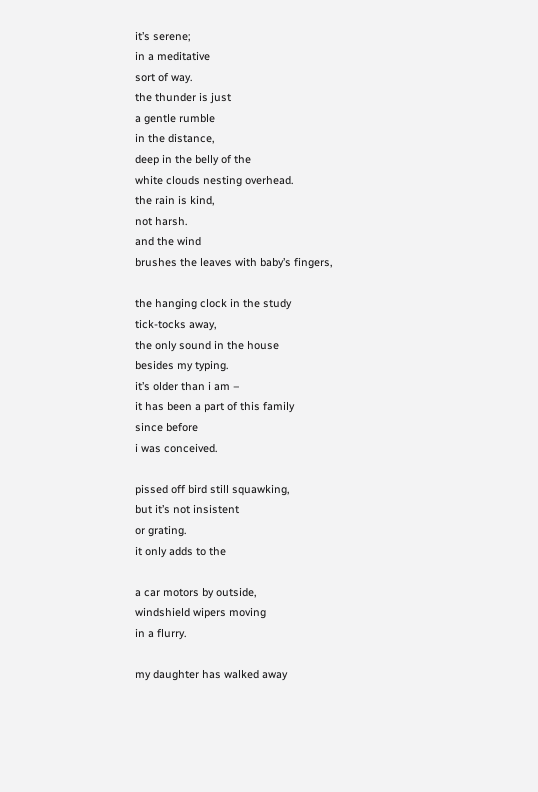it’s serene;
in a meditative
sort of way.
the thunder is just
a gentle rumble
in the distance,
deep in the belly of the
white clouds nesting overhead.
the rain is kind,
not harsh.
and the wind
brushes the leaves with baby’s fingers,

the hanging clock in the study
tick-tocks away,
the only sound in the house
besides my typing.
it’s older than i am –
it has been a part of this family
since before
i was conceived.

pissed off bird still squawking,
but it’s not insistent
or grating.
it only adds to the

a car motors by outside,
windshield wipers moving
in a flurry.

my daughter has walked away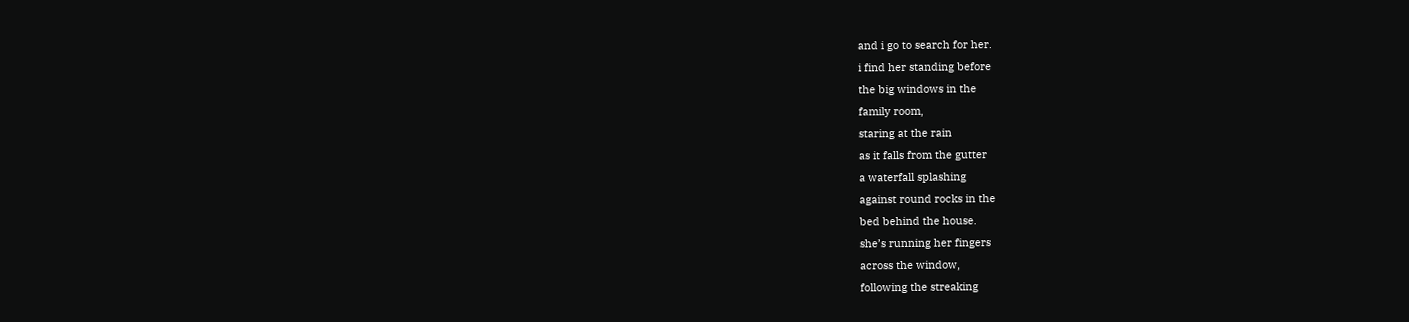and i go to search for her.
i find her standing before
the big windows in the
family room,
staring at the rain
as it falls from the gutter
a waterfall splashing
against round rocks in the
bed behind the house.
she’s running her fingers
across the window,
following the streaking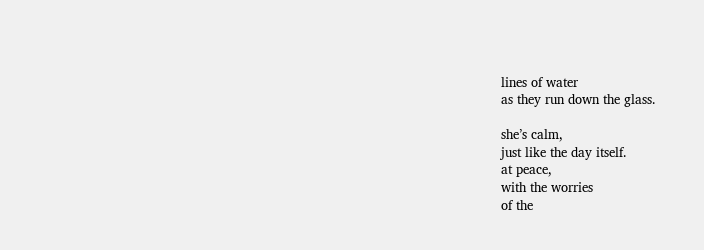lines of water
as they run down the glass.

she’s calm,
just like the day itself.
at peace,
with the worries
of the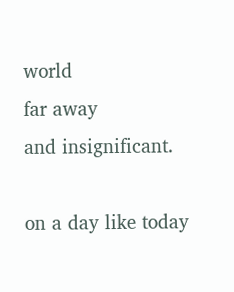world
far away
and insignificant.

on a day like today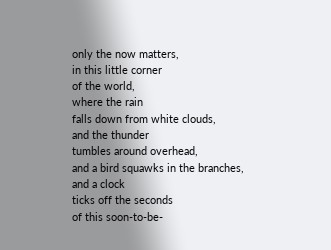only the now matters,
in this little corner
of the world,
where the rain
falls down from white clouds,
and the thunder
tumbles around overhead,
and a bird squawks in the branches,
and a clock
ticks off the seconds
of this soon-to-be-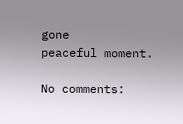gone
peaceful moment.

No comments: